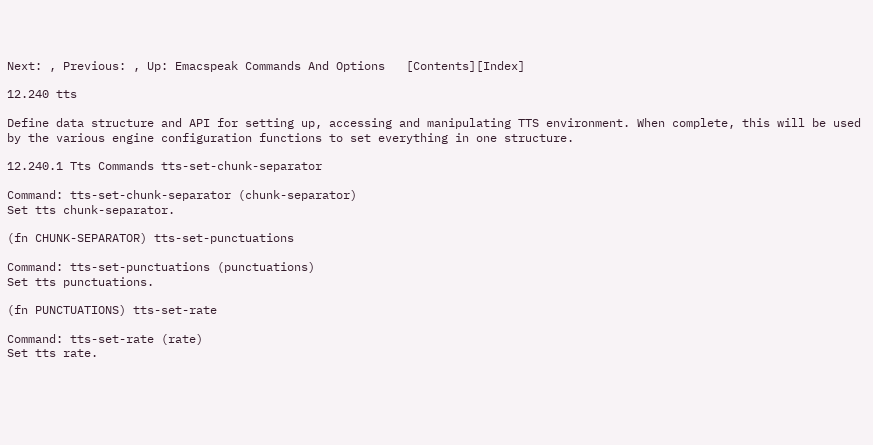Next: , Previous: , Up: Emacspeak Commands And Options   [Contents][Index]

12.240 tts

Define data structure and API for setting up, accessing and manipulating TTS environment. When complete, this will be used by the various engine configuration functions to set everything in one structure.

12.240.1 Tts Commands tts-set-chunk-separator

Command: tts-set-chunk-separator (chunk-separator)
Set tts chunk-separator.

(fn CHUNK-SEPARATOR) tts-set-punctuations

Command: tts-set-punctuations (punctuations)
Set tts punctuations.

(fn PUNCTUATIONS) tts-set-rate

Command: tts-set-rate (rate)
Set tts rate.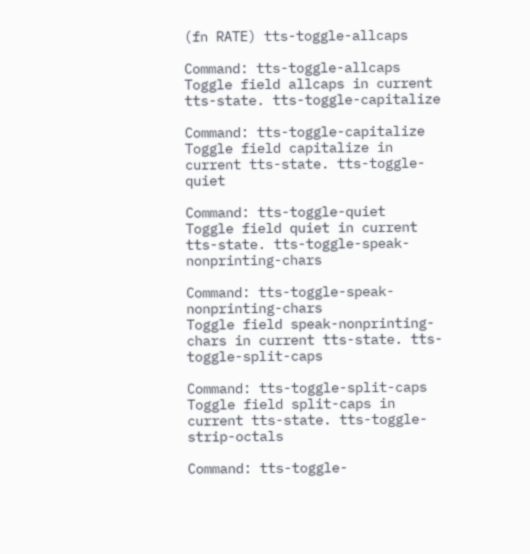(fn RATE) tts-toggle-allcaps

Command: tts-toggle-allcaps
Toggle field allcaps in current tts-state. tts-toggle-capitalize

Command: tts-toggle-capitalize
Toggle field capitalize in current tts-state. tts-toggle-quiet

Command: tts-toggle-quiet
Toggle field quiet in current tts-state. tts-toggle-speak-nonprinting-chars

Command: tts-toggle-speak-nonprinting-chars
Toggle field speak-nonprinting-chars in current tts-state. tts-toggle-split-caps

Command: tts-toggle-split-caps
Toggle field split-caps in current tts-state. tts-toggle-strip-octals

Command: tts-toggle-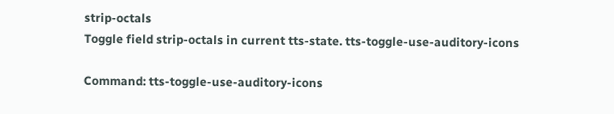strip-octals
Toggle field strip-octals in current tts-state. tts-toggle-use-auditory-icons

Command: tts-toggle-use-auditory-icons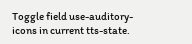Toggle field use-auditory-icons in current tts-state.